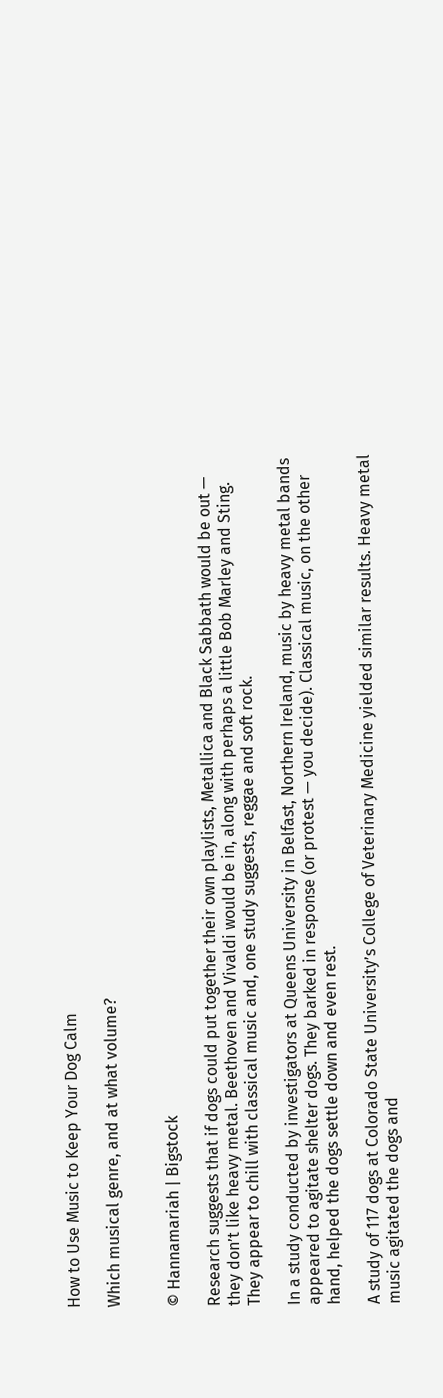How to Use Music to Keep Your Dog Calm

Which musical genre, and at what volume?


© Hannamariah | Bigstock

Research suggests that if dogs could put together their own playlists, Metallica and Black Sabbath would be out — they don’t like heavy metal. Beethoven and Vivaldi would be in, along with perhaps a little Bob Marley and Sting. They appear to chill with classical music and, one study suggests, reggae and soft rock.

In a study conducted by investigators at Queens University in Belfast, Northern Ireland, music by heavy metal bands appeared to agitate shelter dogs. They barked in response (or protest — you decide). Classical music, on the other hand, helped the dogs settle down and even rest.

A study of 117 dogs at Colorado State University’s College of Veterinary Medicine yielded similar results. Heavy metal music agitated the dogs and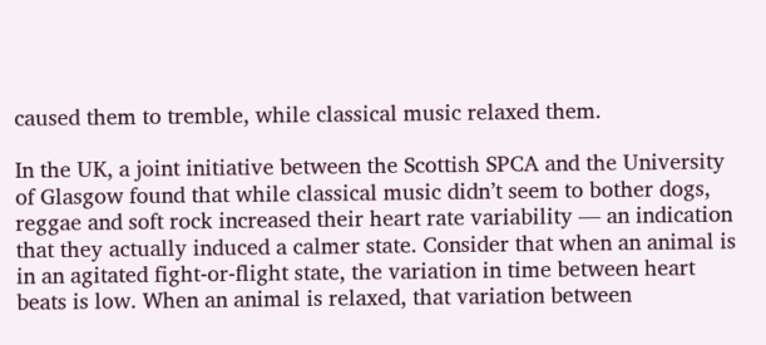caused them to tremble, while classical music relaxed them.

In the UK, a joint initiative between the Scottish SPCA and the University of Glasgow found that while classical music didn’t seem to bother dogs, reggae and soft rock increased their heart rate variability — an indication that they actually induced a calmer state. Consider that when an animal is in an agitated fight-or-flight state, the variation in time between heart beats is low. When an animal is relaxed, that variation between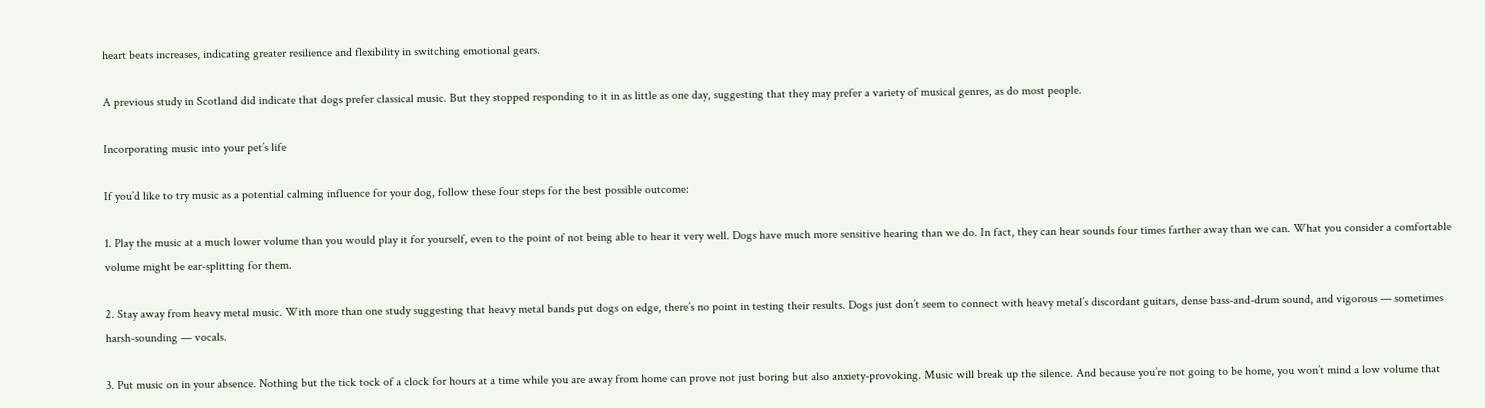heart beats increases, indicating greater resilience and flexibility in switching emotional gears.

A previous study in Scotland did indicate that dogs prefer classical music. But they stopped responding to it in as little as one day, suggesting that they may prefer a variety of musical genres, as do most people.

Incorporating music into your pet’s life

If you’d like to try music as a potential calming influence for your dog, follow these four steps for the best possible outcome:

1. Play the music at a much lower volume than you would play it for yourself, even to the point of not being able to hear it very well. Dogs have much more sensitive hearing than we do. In fact, they can hear sounds four times farther away than we can. What you consider a comfortable volume might be ear-splitting for them.

2. Stay away from heavy metal music. With more than one study suggesting that heavy metal bands put dogs on edge, there’s no point in testing their results. Dogs just don’t seem to connect with heavy metal’s discordant guitars, dense bass-and-drum sound, and vigorous — sometimes harsh-sounding — vocals.

3. Put music on in your absence. Nothing but the tick tock of a clock for hours at a time while you are away from home can prove not just boring but also anxiety-provoking. Music will break up the silence. And because you’re not going to be home, you won’t mind a low volume that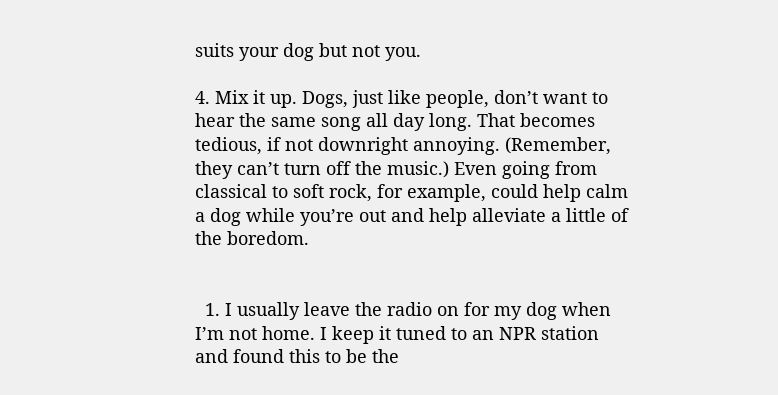suits your dog but not you.

4. Mix it up. Dogs, just like people, don’t want to hear the same song all day long. That becomes tedious, if not downright annoying. (Remember, they can’t turn off the music.) Even going from classical to soft rock, for example, could help calm a dog while you’re out and help alleviate a little of the boredom.


  1. I usually leave the radio on for my dog when I’m not home. I keep it tuned to an NPR station and found this to be the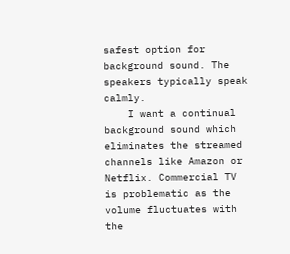safest option for background sound. The speakers typically speak calmly.
    I want a continual background sound which eliminates the streamed channels like Amazon or Netflix. Commercial TV is problematic as the volume fluctuates with the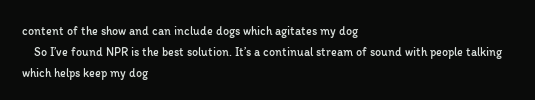content of the show and can include dogs which agitates my dog
    So I’ve found NPR is the best solution. It’s a continual stream of sound with people talking which helps keep my dog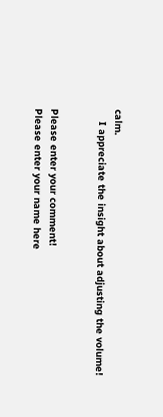calm.
    I appreciate the insight about adjusting the volume!


Please enter your comment!
Please enter your name here